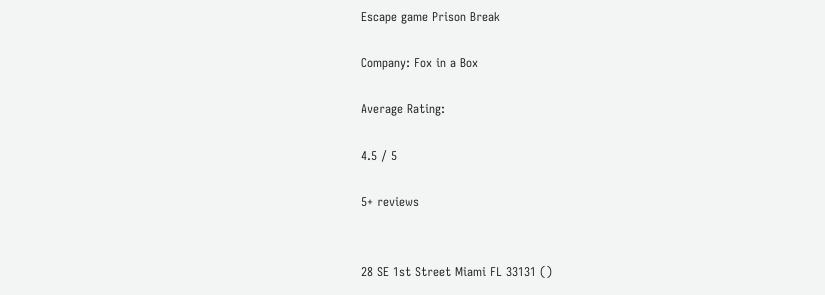Escape game Prison Break

Company: Fox in a Box

Average Rating:

4.5 / 5

5+ reviews


28 SE 1st Street Miami FL 33131 ()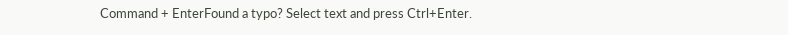Command + EnterFound a typo? Select text and press Ctrl+Enter.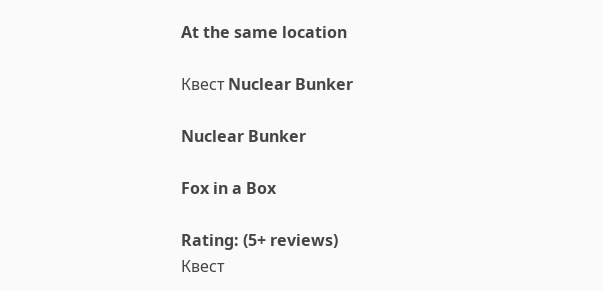At the same location

Квест Nuclear Bunker

Nuclear Bunker

Fox in a Box

Rating: (5+ reviews)
Квест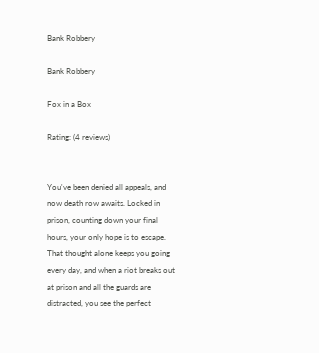Bank Robbery

Bank Robbery

Fox in a Box

Rating: (4 reviews)


You've been denied all appeals, and now death row awaits. Locked in prison, counting down your final hours, your only hope is to escape. That thought alone keeps you going every day, and when a riot breaks out at prison and all the guards are distracted, you see the perfect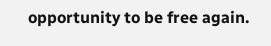opportunity to be free again.